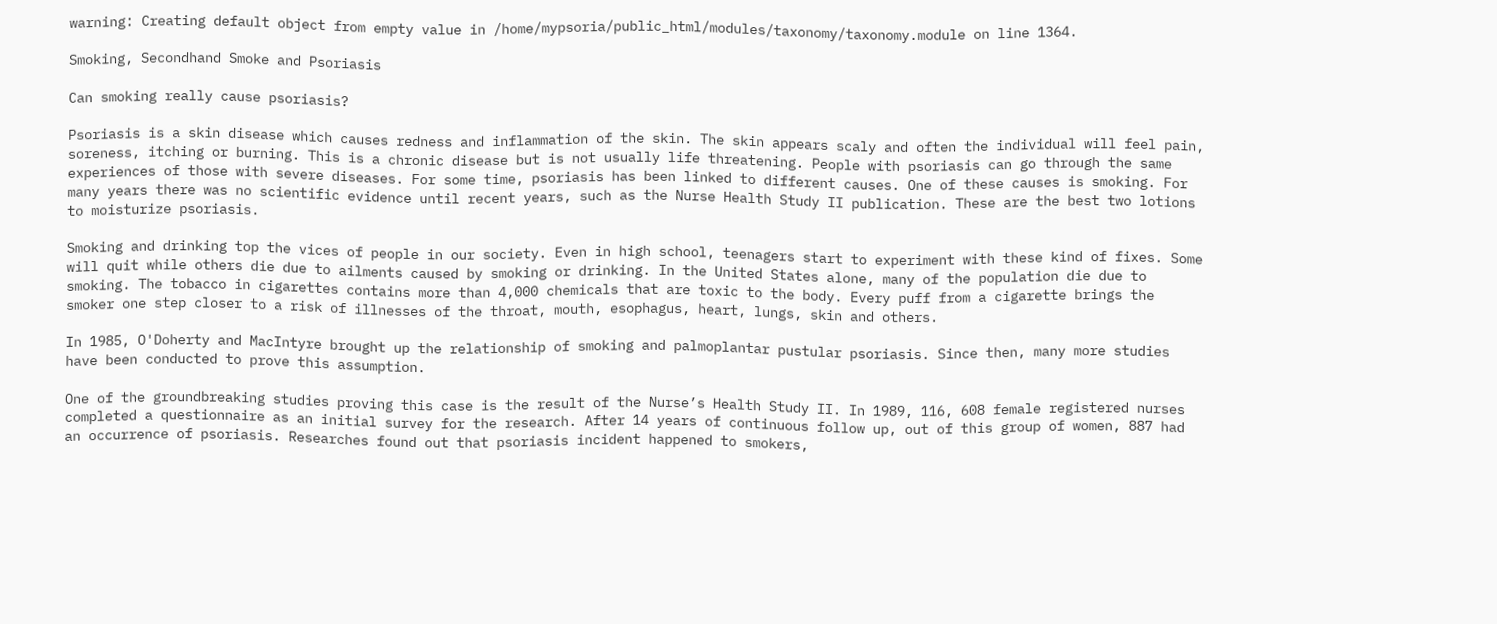warning: Creating default object from empty value in /home/mypsoria/public_html/modules/taxonomy/taxonomy.module on line 1364.

Smoking, Secondhand Smoke and Psoriasis

Can smoking really cause psoriasis?

Psoriasis is a skin disease which causes redness and inflammation of the skin. The skin appears scaly and often the individual will feel pain, soreness, itching or burning. This is a chronic disease but is not usually life threatening. People with psoriasis can go through the same experiences of those with severe diseases. For some time, psoriasis has been linked to different causes. One of these causes is smoking. For many years there was no scientific evidence until recent years, such as the Nurse Health Study II publication. These are the best two lotions to moisturize psoriasis.

Smoking and drinking top the vices of people in our society. Even in high school, teenagers start to experiment with these kind of fixes. Some will quit while others die due to ailments caused by smoking or drinking. In the United States alone, many of the population die due to smoking. The tobacco in cigarettes contains more than 4,000 chemicals that are toxic to the body. Every puff from a cigarette brings the smoker one step closer to a risk of illnesses of the throat, mouth, esophagus, heart, lungs, skin and others.

In 1985, O'Doherty and MacIntyre brought up the relationship of smoking and palmoplantar pustular psoriasis. Since then, many more studies have been conducted to prove this assumption.

One of the groundbreaking studies proving this case is the result of the Nurse’s Health Study II. In 1989, 116, 608 female registered nurses completed a questionnaire as an initial survey for the research. After 14 years of continuous follow up, out of this group of women, 887 had an occurrence of psoriasis. Researches found out that psoriasis incident happened to smokers,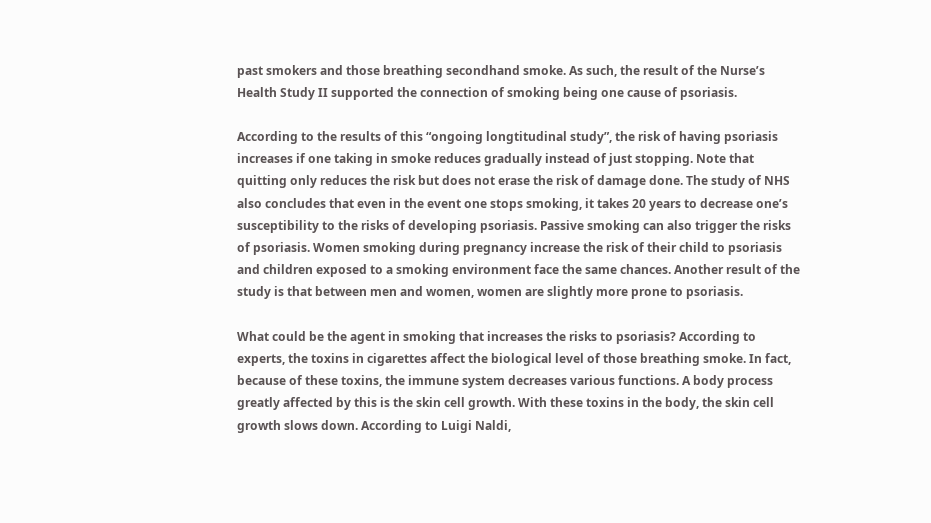past smokers and those breathing secondhand smoke. As such, the result of the Nurse’s Health Study II supported the connection of smoking being one cause of psoriasis.

According to the results of this “ongoing longtitudinal study”, the risk of having psoriasis increases if one taking in smoke reduces gradually instead of just stopping. Note that quitting only reduces the risk but does not erase the risk of damage done. The study of NHS also concludes that even in the event one stops smoking, it takes 20 years to decrease one’s susceptibility to the risks of developing psoriasis. Passive smoking can also trigger the risks of psoriasis. Women smoking during pregnancy increase the risk of their child to psoriasis and children exposed to a smoking environment face the same chances. Another result of the study is that between men and women, women are slightly more prone to psoriasis.

What could be the agent in smoking that increases the risks to psoriasis? According to experts, the toxins in cigarettes affect the biological level of those breathing smoke. In fact, because of these toxins, the immune system decreases various functions. A body process greatly affected by this is the skin cell growth. With these toxins in the body, the skin cell growth slows down. According to Luigi Naldi,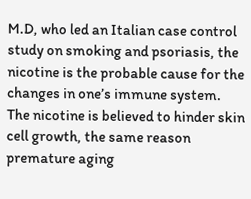M.D, who led an Italian case control study on smoking and psoriasis, the nicotine is the probable cause for the changes in one’s immune system. The nicotine is believed to hinder skin cell growth, the same reason premature aging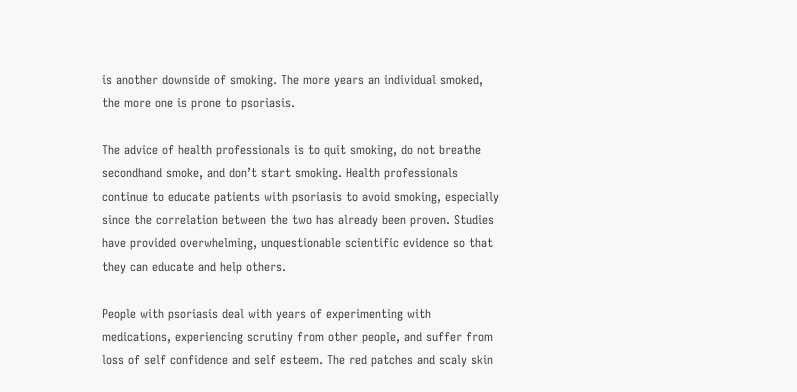is another downside of smoking. The more years an individual smoked, the more one is prone to psoriasis.

The advice of health professionals is to quit smoking, do not breathe secondhand smoke, and don’t start smoking. Health professionals continue to educate patients with psoriasis to avoid smoking, especially since the correlation between the two has already been proven. Studies have provided overwhelming, unquestionable scientific evidence so that they can educate and help others.

People with psoriasis deal with years of experimenting with medications, experiencing scrutiny from other people, and suffer from loss of self confidence and self esteem. The red patches and scaly skin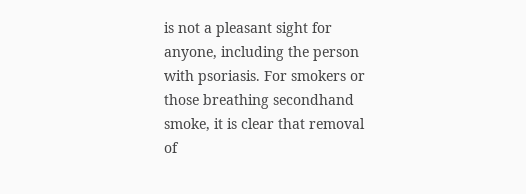is not a pleasant sight for anyone, including the person with psoriasis. For smokers or those breathing secondhand smoke, it is clear that removal of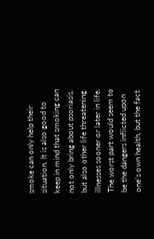smoke can only help their situation. It is also good to keep in mind that smoking can not only bring about psoriasis, but also other life threatening illnesses sooner or later in life. The worst part would seem to be the dangers inflicted upon one’s own health, but the fact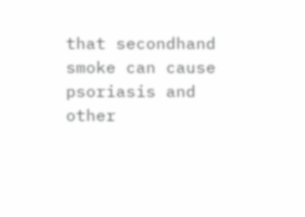that secondhand smoke can cause psoriasis and other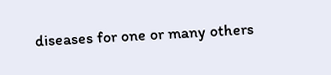diseases for one or many others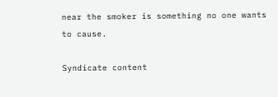near the smoker is something no one wants to cause.

Syndicate content